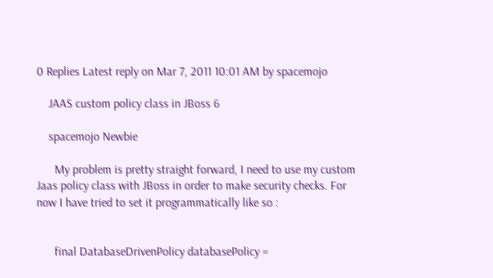0 Replies Latest reply on Mar 7, 2011 10:01 AM by spacemojo

    JAAS custom policy class in JBoss 6

    spacemojo Newbie

      My problem is pretty straight forward, I need to use my custom Jaas policy class with JBoss in order to make security checks. For now I have tried to set it programmatically like so :


      final DatabaseDrivenPolicy databasePolicy =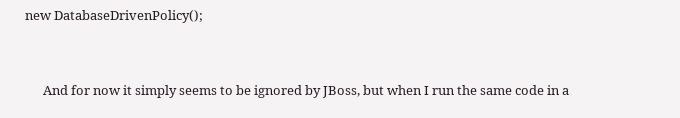new DatabaseDrivenPolicy();



      And for now it simply seems to be ignored by JBoss, but when I run the same code in a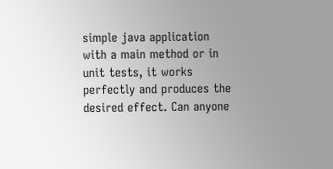simple java application with a main method or in unit tests, it works perfectly and produces the desired effect. Can anyone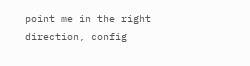point me in the right direction, config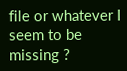file or whatever I seem to be missing ?